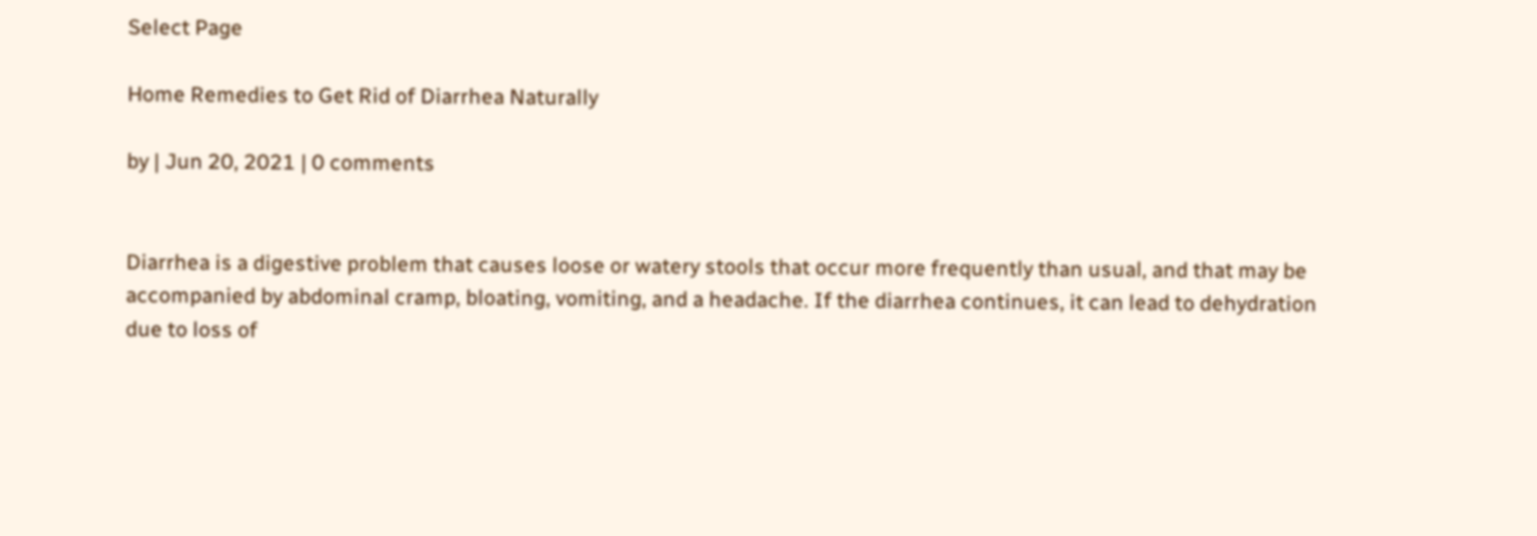Select Page

Home Remedies to Get Rid of Diarrhea Naturally

by | Jun 20, 2021 | 0 comments


Diarrhea is a digestive problem that causes loose or watery stools that occur more frequently than usual, and that may be accompanied by abdominal cramp, bloating, vomiting, and a headache. If the diarrhea continues, it can lead to dehydration due to loss of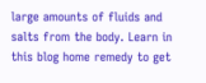large amounts of fluids and salts from the body. Learn in this blog home remedy to get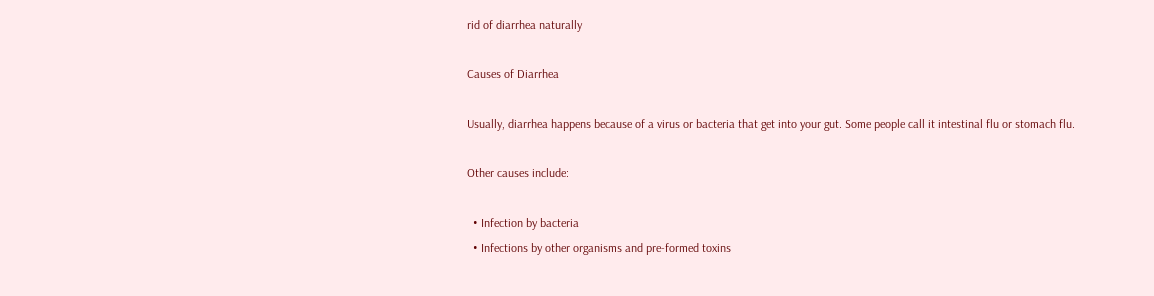rid of diarrhea naturally

Causes of Diarrhea

Usually, diarrhea happens because of a virus or bacteria that get into your gut. Some people call it intestinal flu or stomach flu.

Other causes include:

  • Infection by bacteria
  • Infections by other organisms and pre-formed toxins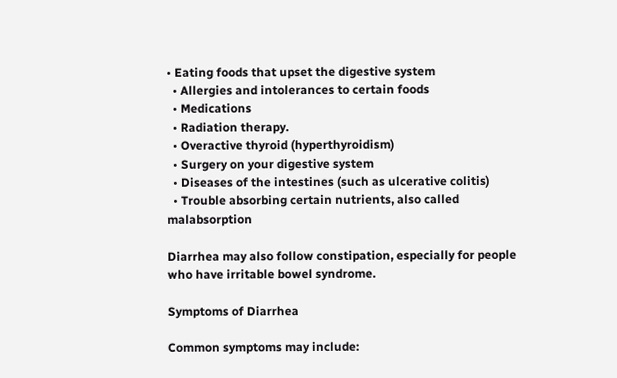• Eating foods that upset the digestive system
  • Allergies and intolerances to certain foods
  • Medications
  • Radiation therapy.
  • Overactive thyroid (hyperthyroidism)
  • Surgery on your digestive system
  • Diseases of the intestines (such as ulcerative colitis)
  • Trouble absorbing certain nutrients, also called malabsorption

Diarrhea may also follow constipation, especially for people who have irritable bowel syndrome.

Symptoms of Diarrhea

Common symptoms may include: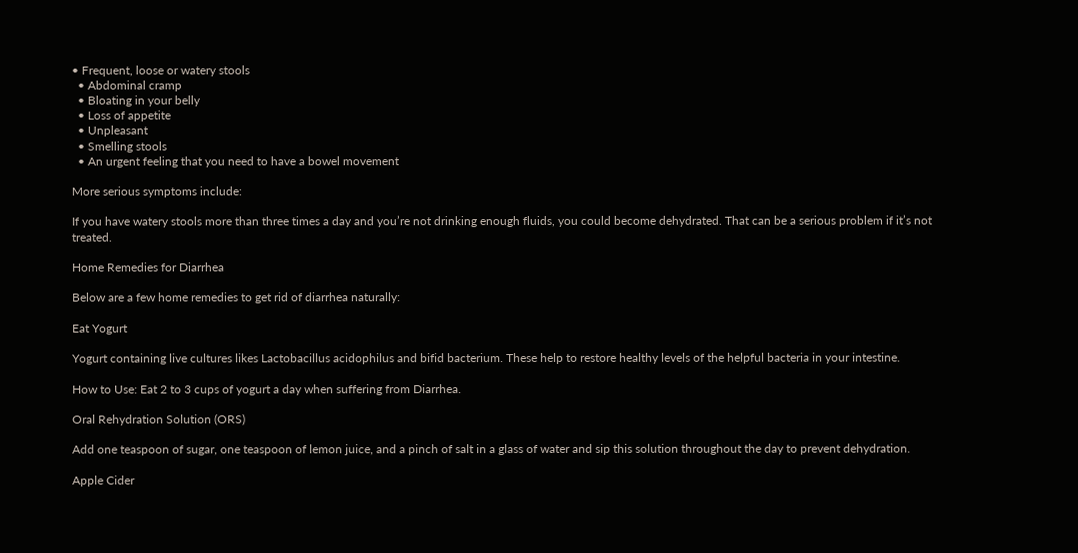• Frequent, loose or watery stools
  • Abdominal cramp
  • Bloating in your belly
  • Loss of appetite
  • Unpleasant
  • Smelling stools
  • An urgent feeling that you need to have a bowel movement

More serious symptoms include:

If you have watery stools more than three times a day and you’re not drinking enough fluids, you could become dehydrated. That can be a serious problem if it’s not treated.

Home Remedies for Diarrhea

Below are a few home remedies to get rid of diarrhea naturally:

Eat Yogurt

Yogurt containing live cultures likes Lactobacillus acidophilus and bifid bacterium. These help to restore healthy levels of the helpful bacteria in your intestine.

How to Use: Eat 2 to 3 cups of yogurt a day when suffering from Diarrhea.

Oral Rehydration Solution (ORS)

Add one teaspoon of sugar, one teaspoon of lemon juice, and a pinch of salt in a glass of water and sip this solution throughout the day to prevent dehydration.

Apple Cider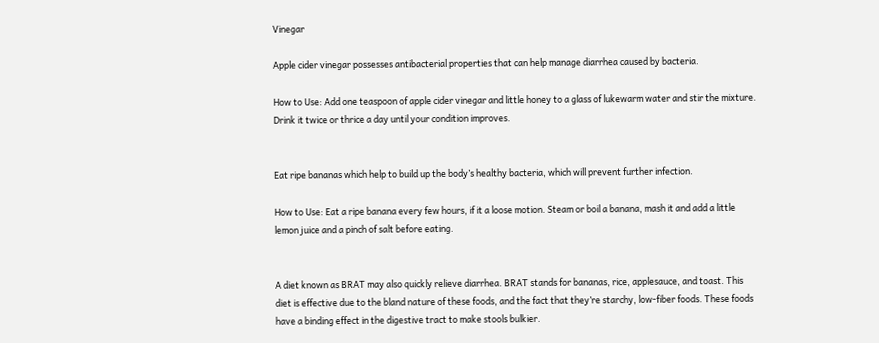Vinegar

Apple cider vinegar possesses antibacterial properties that can help manage diarrhea caused by bacteria.

How to Use: Add one teaspoon of apple cider vinegar and little honey to a glass of lukewarm water and stir the mixture. Drink it twice or thrice a day until your condition improves.


Eat ripe bananas which help to build up the body’s healthy bacteria, which will prevent further infection.

How to Use: Eat a ripe banana every few hours, if it a loose motion. Steam or boil a banana, mash it and add a little lemon juice and a pinch of salt before eating.


A diet known as BRAT may also quickly relieve diarrhea. BRAT stands for bananas, rice, applesauce, and toast. This diet is effective due to the bland nature of these foods, and the fact that they’re starchy, low-fiber foods. These foods have a binding effect in the digestive tract to make stools bulkier.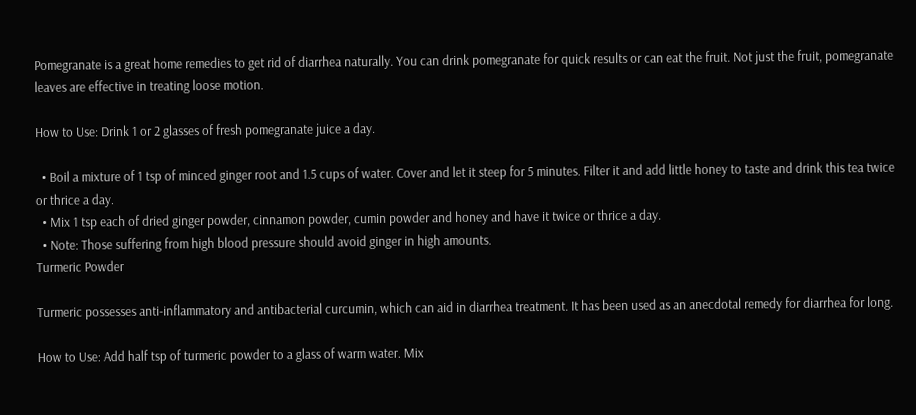Pomegranate is a great home remedies to get rid of diarrhea naturally. You can drink pomegranate for quick results or can eat the fruit. Not just the fruit, pomegranate leaves are effective in treating loose motion.

How to Use: Drink 1 or 2 glasses of fresh pomegranate juice a day.

  • Boil a mixture of 1 tsp of minced ginger root and 1.5 cups of water. Cover and let it steep for 5 minutes. Filter it and add little honey to taste and drink this tea twice or thrice a day.
  • Mix 1 tsp each of dried ginger powder, cinnamon powder, cumin powder and honey and have it twice or thrice a day.
  • Note: Those suffering from high blood pressure should avoid ginger in high amounts.
Turmeric Powder

Turmeric possesses anti-inflammatory and antibacterial curcumin, which can aid in diarrhea treatment. It has been used as an anecdotal remedy for diarrhea for long.

How to Use: Add half tsp of turmeric powder to a glass of warm water. Mix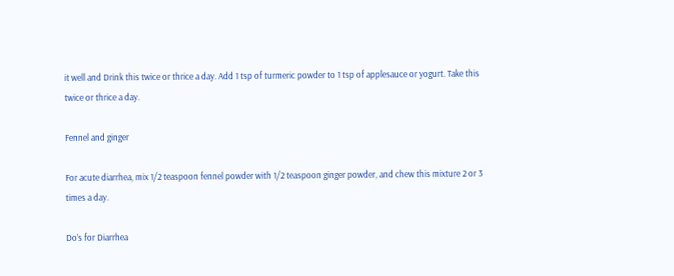it well and Drink this twice or thrice a day. Add 1 tsp of turmeric powder to 1 tsp of applesauce or yogurt. Take this twice or thrice a day.

Fennel and ginger

For acute diarrhea, mix 1/2 teaspoon fennel powder with 1/2 teaspoon ginger powder, and chew this mixture 2 or 3 times a day.

Do’s for Diarrhea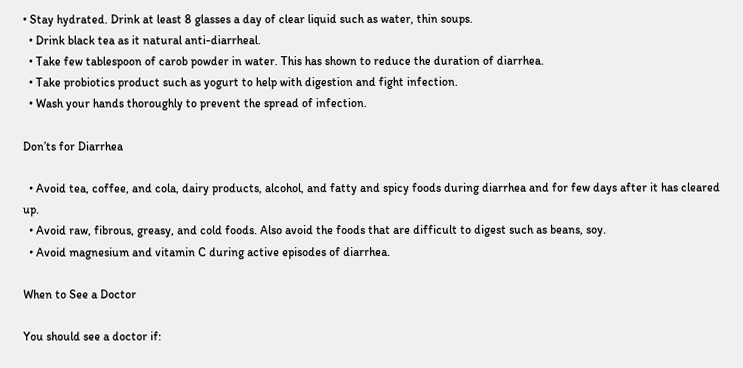• Stay hydrated. Drink at least 8 glasses a day of clear liquid such as water, thin soups.
  • Drink black tea as it natural anti-diarrheal.
  • Take few tablespoon of carob powder in water. This has shown to reduce the duration of diarrhea.
  • Take probiotics product such as yogurt to help with digestion and fight infection.
  • Wash your hands thoroughly to prevent the spread of infection.

Don’ts for Diarrhea

  • Avoid tea, coffee, and cola, dairy products, alcohol, and fatty and spicy foods during diarrhea and for few days after it has cleared up.
  • Avoid raw, fibrous, greasy, and cold foods. Also avoid the foods that are difficult to digest such as beans, soy.
  • Avoid magnesium and vitamin C during active episodes of diarrhea.

When to See a Doctor

You should see a doctor if: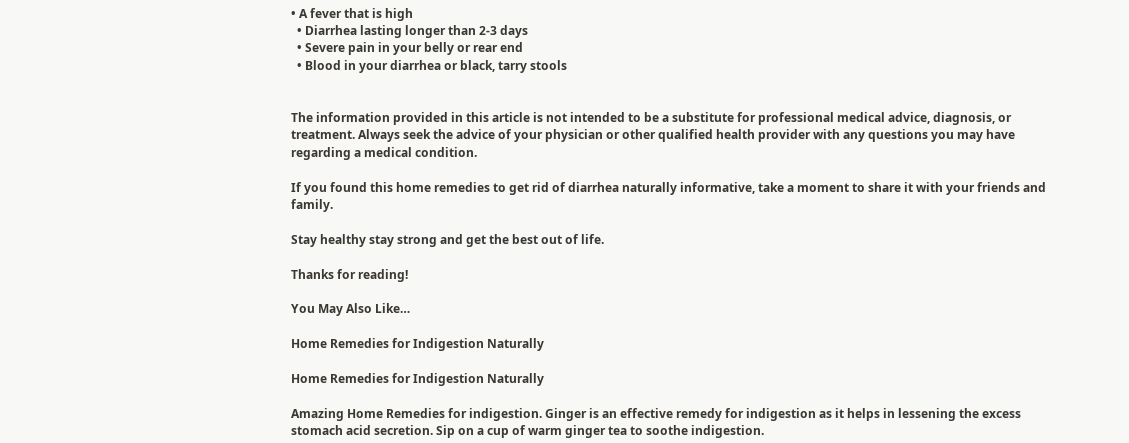• A fever that is high
  • Diarrhea lasting longer than 2-3 days
  • Severe pain in your belly or rear end
  • Blood in your diarrhea or black, tarry stools


The information provided in this article is not intended to be a substitute for professional medical advice, diagnosis, or treatment. Always seek the advice of your physician or other qualified health provider with any questions you may have regarding a medical condition.

If you found this home remedies to get rid of diarrhea naturally informative, take a moment to share it with your friends and family.

Stay healthy stay strong and get the best out of life.

Thanks for reading!

You May Also Like…

Home Remedies for Indigestion Naturally

Home Remedies for Indigestion Naturally

Amazing Home Remedies for indigestion. Ginger is an effective remedy for indigestion as it helps in lessening the excess stomach acid secretion. Sip on a cup of warm ginger tea to soothe indigestion.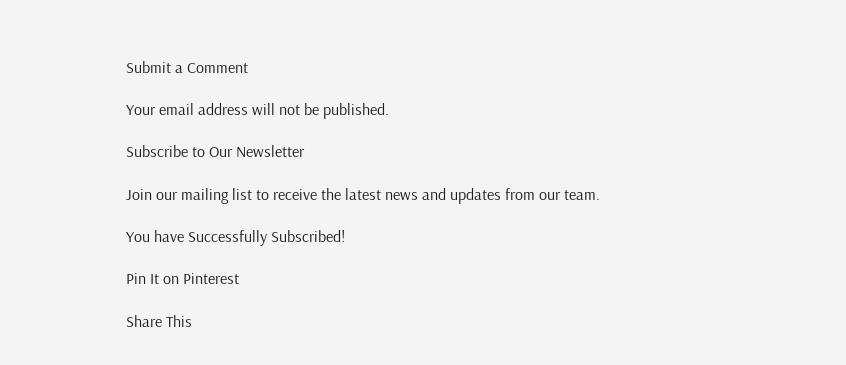Submit a Comment

Your email address will not be published.

Subscribe to Our Newsletter

Join our mailing list to receive the latest news and updates from our team.

You have Successfully Subscribed!

Pin It on Pinterest

Share This